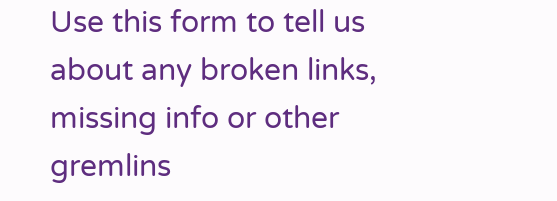Use this form to tell us about any broken links, missing info or other gremlins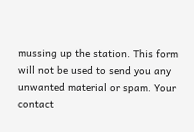mussing up the station. This form will not be used to send you any unwanted material or spam. Your contact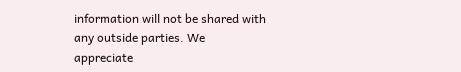information will not be shared with any outside parties. We appreciate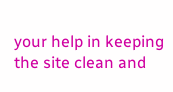your help in keeping the site clean and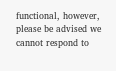functional, however, please be advised we cannot respond to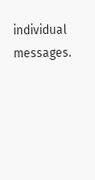individual messages.